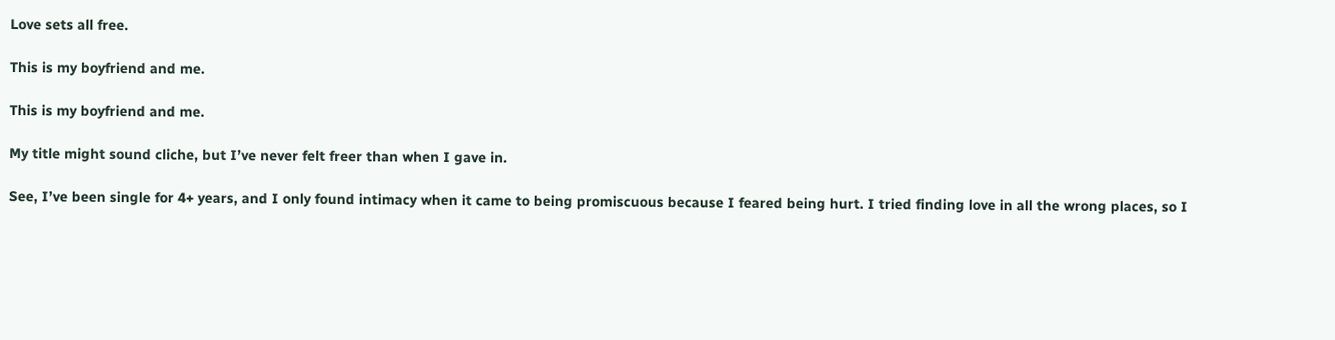Love sets all free.

This is my boyfriend and me.

This is my boyfriend and me.

My title might sound cliche, but I’ve never felt freer than when I gave in.

See, I’ve been single for 4+ years, and I only found intimacy when it came to being promiscuous because I feared being hurt. I tried finding love in all the wrong places, so I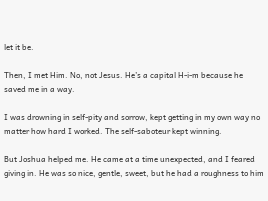let it be.

Then, I met Him. No, not Jesus. He’s a capital H-i-m because he saved me in a way.

I was drowning in self-pity and sorrow, kept getting in my own way no matter how hard I worked. The self-saboteur kept winning.

But Joshua helped me. He came at a time unexpected, and I feared giving in. He was so nice, gentle, sweet, but he had a roughness to him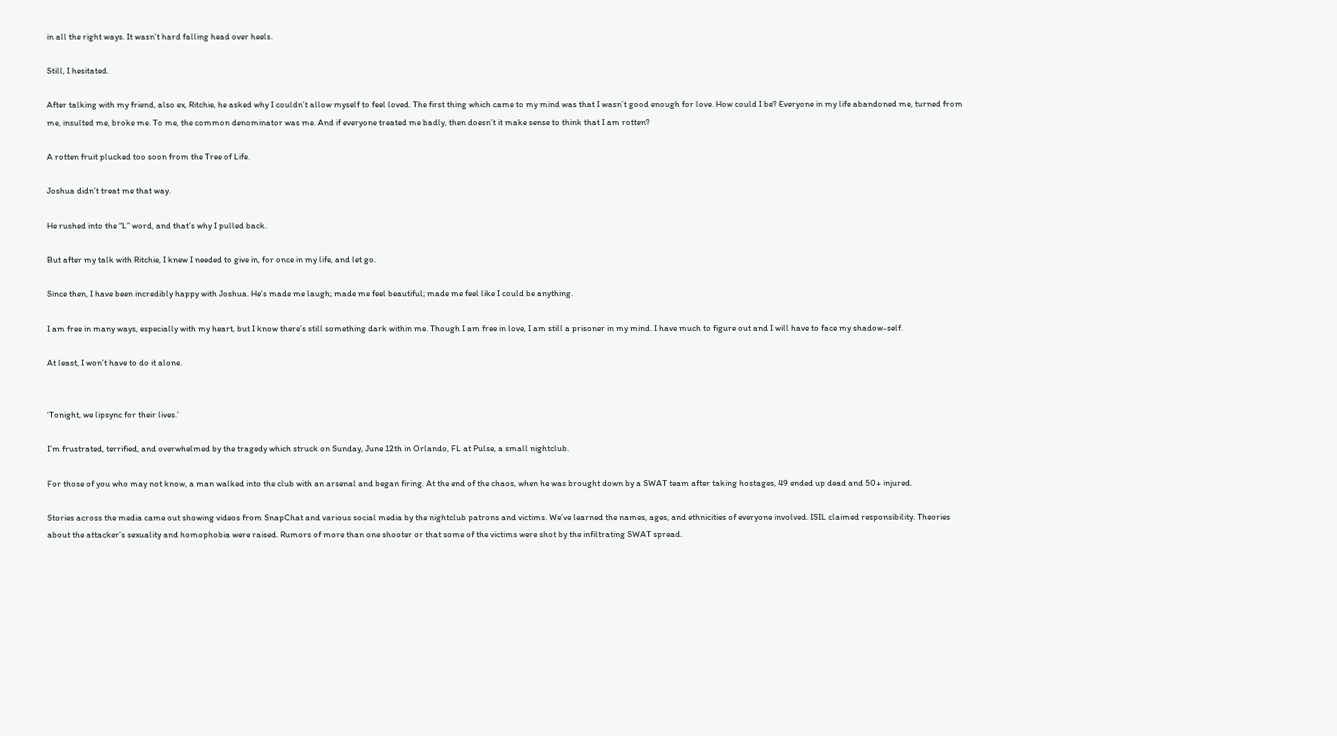in all the right ways. It wasn’t hard falling head over heels.

Still, I hesitated.

After talking with my friend, also ex, Ritchie, he asked why I couldn’t allow myself to feel loved. The first thing which came to my mind was that I wasn’t good enough for love. How could I be? Everyone in my life abandoned me, turned from me, insulted me, broke me. To me, the common denominator was me. And if everyone treated me badly, then doesn’t it make sense to think that I am rotten?

A rotten fruit plucked too soon from the Tree of Life.

Joshua didn’t treat me that way.

He rushed into the “L” word, and that’s why I pulled back.

But after my talk with Ritchie, I knew I needed to give in, for once in my life, and let go.

Since then, I have been incredibly happy with Joshua. He’s made me laugh; made me feel beautiful; made me feel like I could be anything.

I am free in many ways, especially with my heart, but I know there’s still something dark within me. Though I am free in love, I am still a prisoner in my mind. I have much to figure out and I will have to face my shadow-self.

At least, I won’t have to do it alone.


‘Tonight, we lipsync for their lives.’

I’m frustrated, terrified, and overwhelmed by the tragedy which struck on Sunday, June 12th in Orlando, FL at Pulse, a small nightclub.

For those of you who may not know, a man walked into the club with an arsenal and began firing. At the end of the chaos, when he was brought down by a SWAT team after taking hostages, 49 ended up dead and 50+ injured.

Stories across the media came out showing videos from SnapChat and various social media by the nightclub patrons and victims. We’ve learned the names, ages, and ethnicities of everyone involved. ISIL claimed responsibility. Theories about the attacker’s sexuality and homophobia were raised. Rumors of more than one shooter or that some of the victims were shot by the infiltrating SWAT spread.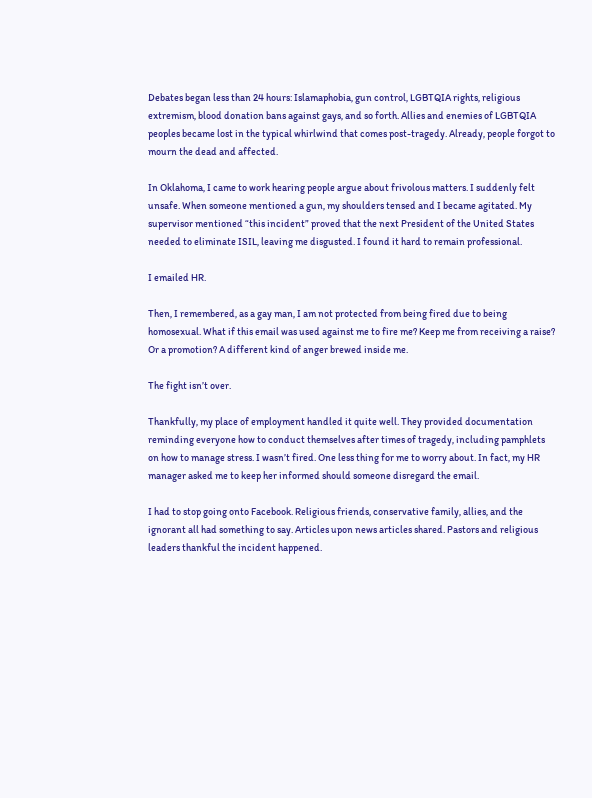Debates began less than 24 hours: Islamaphobia, gun control, LGBTQIA rights, religious extremism, blood donation bans against gays, and so forth. Allies and enemies of LGBTQIA peoples became lost in the typical whirlwind that comes post-tragedy. Already, people forgot to mourn the dead and affected.

In Oklahoma, I came to work hearing people argue about frivolous matters. I suddenly felt unsafe. When someone mentioned a gun, my shoulders tensed and I became agitated. My supervisor mentioned “this incident” proved that the next President of the United States needed to eliminate ISIL, leaving me disgusted. I found it hard to remain professional.

I emailed HR.

Then, I remembered, as a gay man, I am not protected from being fired due to being homosexual. What if this email was used against me to fire me? Keep me from receiving a raise? Or a promotion? A different kind of anger brewed inside me.

The fight isn’t over.

Thankfully, my place of employment handled it quite well. They provided documentation reminding everyone how to conduct themselves after times of tragedy, including pamphlets on how to manage stress. I wasn’t fired. One less thing for me to worry about. In fact, my HR manager asked me to keep her informed should someone disregard the email.

I had to stop going onto Facebook. Religious friends, conservative family, allies, and the ignorant all had something to say. Articles upon news articles shared. Pastors and religious leaders thankful the incident happened.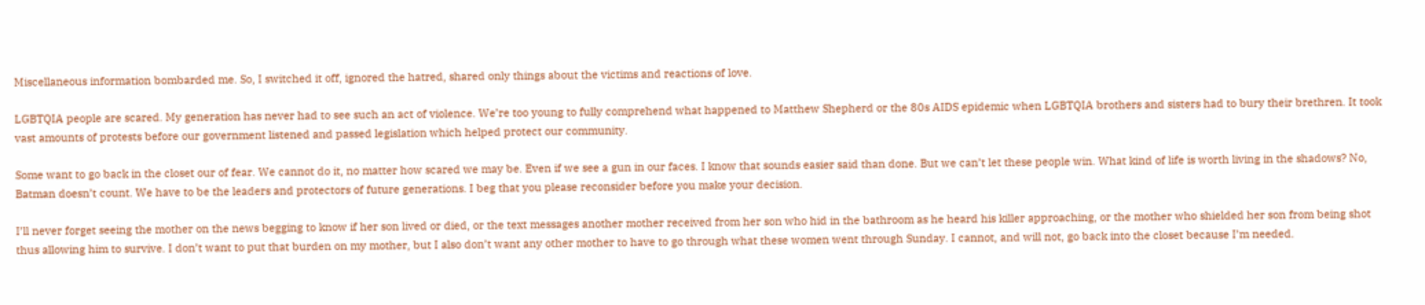Miscellaneous information bombarded me. So, I switched it off, ignored the hatred, shared only things about the victims and reactions of love.

LGBTQIA people are scared. My generation has never had to see such an act of violence. We’re too young to fully comprehend what happened to Matthew Shepherd or the 80s AIDS epidemic when LGBTQIA brothers and sisters had to bury their brethren. It took vast amounts of protests before our government listened and passed legislation which helped protect our community.

Some want to go back in the closet our of fear. We cannot do it, no matter how scared we may be. Even if we see a gun in our faces. I know that sounds easier said than done. But we can’t let these people win. What kind of life is worth living in the shadows? No, Batman doesn’t count. We have to be the leaders and protectors of future generations. I beg that you please reconsider before you make your decision.

I’ll never forget seeing the mother on the news begging to know if her son lived or died, or the text messages another mother received from her son who hid in the bathroom as he heard his killer approaching, or the mother who shielded her son from being shot thus allowing him to survive. I don’t want to put that burden on my mother, but I also don’t want any other mother to have to go through what these women went through Sunday. I cannot, and will not, go back into the closet because I’m needed.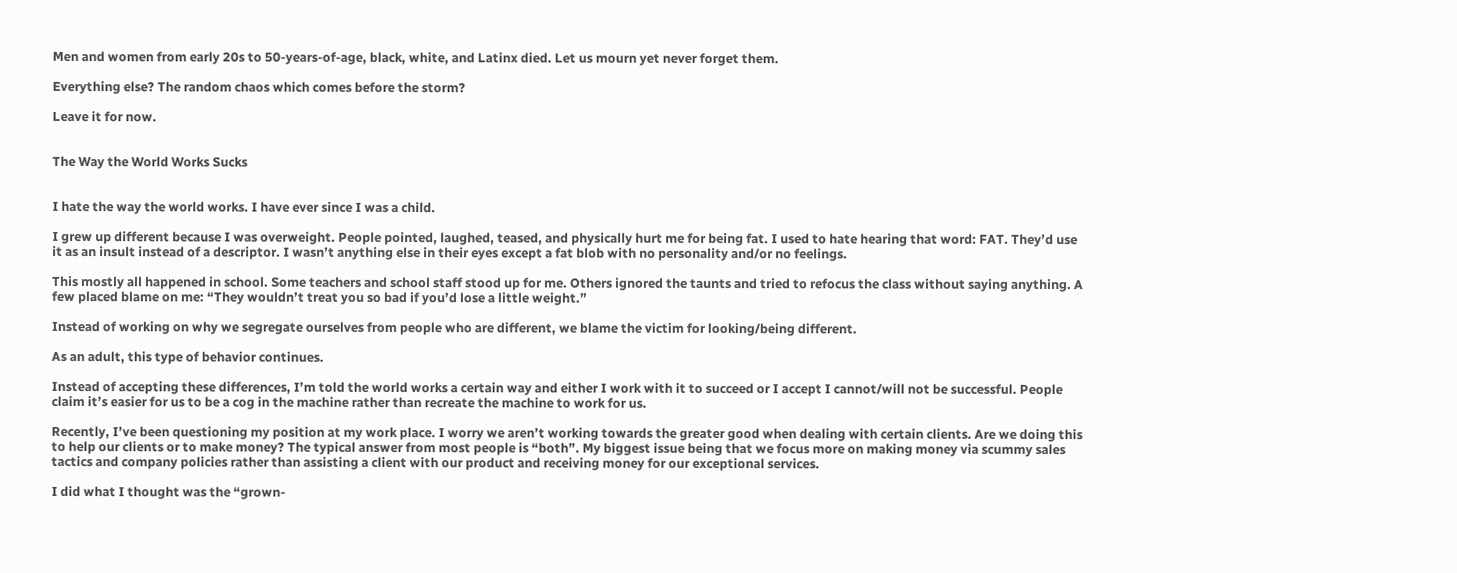Men and women from early 20s to 50-years-of-age, black, white, and Latinx died. Let us mourn yet never forget them.

Everything else? The random chaos which comes before the storm?

Leave it for now.


The Way the World Works Sucks


I hate the way the world works. I have ever since I was a child.

I grew up different because I was overweight. People pointed, laughed, teased, and physically hurt me for being fat. I used to hate hearing that word: FAT. They’d use it as an insult instead of a descriptor. I wasn’t anything else in their eyes except a fat blob with no personality and/or no feelings.

This mostly all happened in school. Some teachers and school staff stood up for me. Others ignored the taunts and tried to refocus the class without saying anything. A few placed blame on me: “They wouldn’t treat you so bad if you’d lose a little weight.”

Instead of working on why we segregate ourselves from people who are different, we blame the victim for looking/being different.

As an adult, this type of behavior continues.

Instead of accepting these differences, I’m told the world works a certain way and either I work with it to succeed or I accept I cannot/will not be successful. People claim it’s easier for us to be a cog in the machine rather than recreate the machine to work for us.

Recently, I’ve been questioning my position at my work place. I worry we aren’t working towards the greater good when dealing with certain clients. Are we doing this to help our clients or to make money? The typical answer from most people is “both”. My biggest issue being that we focus more on making money via scummy sales tactics and company policies rather than assisting a client with our product and receiving money for our exceptional services.

I did what I thought was the “grown-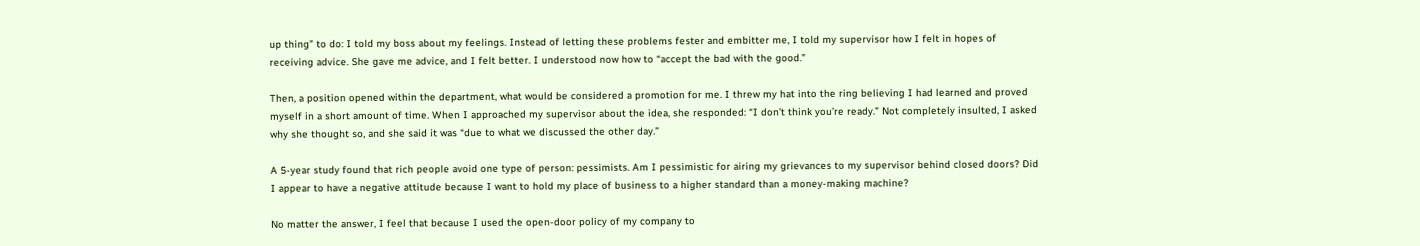up thing” to do: I told my boss about my feelings. Instead of letting these problems fester and embitter me, I told my supervisor how I felt in hopes of receiving advice. She gave me advice, and I felt better. I understood now how to “accept the bad with the good.”

Then, a position opened within the department, what would be considered a promotion for me. I threw my hat into the ring believing I had learned and proved myself in a short amount of time. When I approached my supervisor about the idea, she responded: “I don’t think you’re ready.” Not completely insulted, I asked why she thought so, and she said it was “due to what we discussed the other day.”

A 5-year study found that rich people avoid one type of person: pessimists. Am I pessimistic for airing my grievances to my supervisor behind closed doors? Did I appear to have a negative attitude because I want to hold my place of business to a higher standard than a money-making machine?

No matter the answer, I feel that because I used the open-door policy of my company to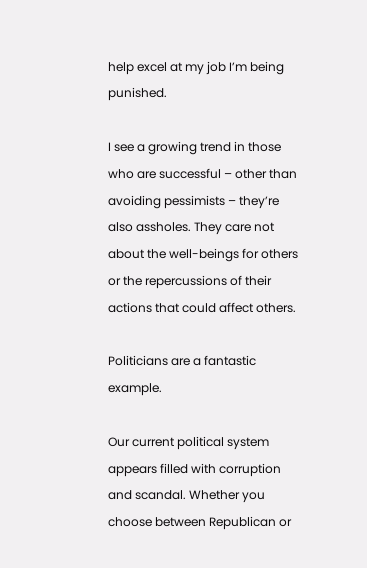help excel at my job I’m being punished.

I see a growing trend in those who are successful – other than avoiding pessimists – they’re also assholes. They care not about the well-beings for others or the repercussions of their actions that could affect others.

Politicians are a fantastic example.

Our current political system appears filled with corruption and scandal. Whether you choose between Republican or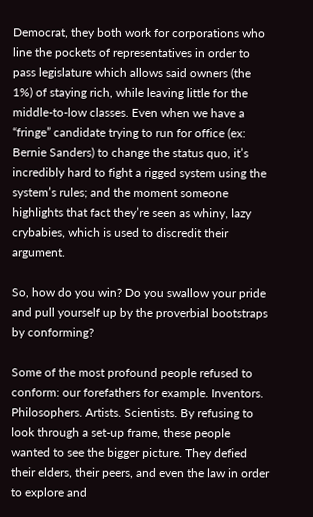Democrat, they both work for corporations who line the pockets of representatives in order to pass legislature which allows said owners (the 1%) of staying rich, while leaving little for the middle-to-low classes. Even when we have a “fringe” candidate trying to run for office (ex: Bernie Sanders) to change the status quo, it’s incredibly hard to fight a rigged system using the system’s rules; and the moment someone highlights that fact they’re seen as whiny, lazy crybabies, which is used to discredit their argument.

So, how do you win? Do you swallow your pride and pull yourself up by the proverbial bootstraps by conforming?

Some of the most profound people refused to conform: our forefathers for example. Inventors. Philosophers. Artists. Scientists. By refusing to look through a set-up frame, these people wanted to see the bigger picture. They defied their elders, their peers, and even the law in order to explore and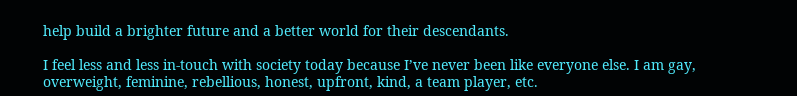help build a brighter future and a better world for their descendants.

I feel less and less in-touch with society today because I’ve never been like everyone else. I am gay, overweight, feminine, rebellious, honest, upfront, kind, a team player, etc.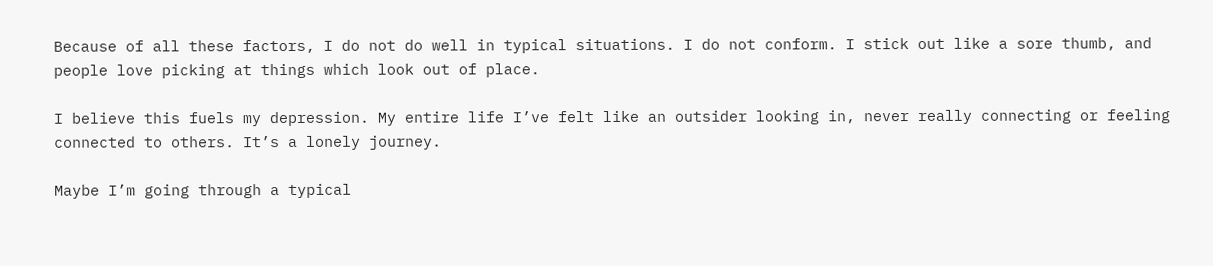Because of all these factors, I do not do well in typical situations. I do not conform. I stick out like a sore thumb, and people love picking at things which look out of place.

I believe this fuels my depression. My entire life I’ve felt like an outsider looking in, never really connecting or feeling connected to others. It’s a lonely journey.

Maybe I’m going through a typical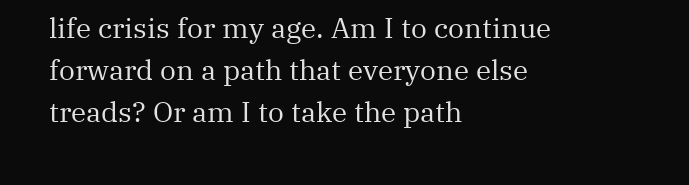life crisis for my age. Am I to continue forward on a path that everyone else treads? Or am I to take the path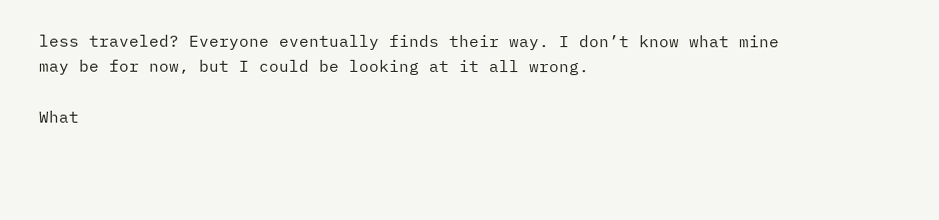less traveled? Everyone eventually finds their way. I don’t know what mine may be for now, but I could be looking at it all wrong.

What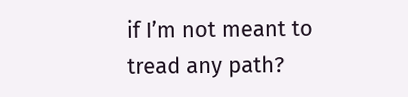if I’m not meant to tread any path?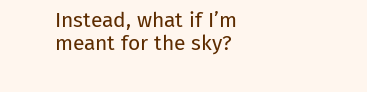Instead, what if I’m meant for the sky?